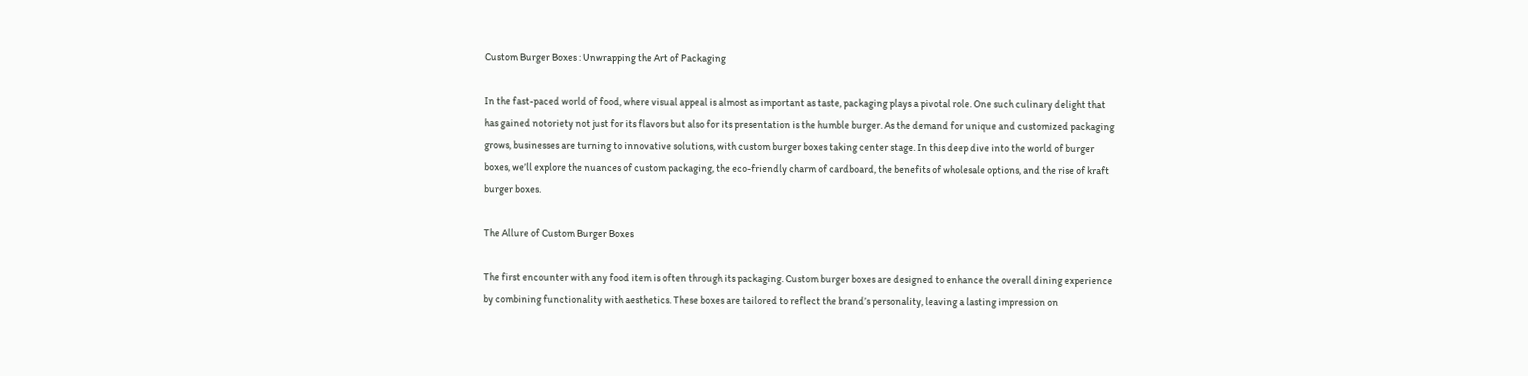Custom Burger Boxes : Unwrapping the Art of Packaging

In the fast-paced world of food, where visual appeal is almost as important as taste, packaging plays a pivotal role. One such culinary delight that has gained notoriety not just for its flavors but also for its presentation is the humble burger. As the demand for unique and customized packaging grows, businesses are turning to innovative solutions, with custom burger boxes taking center stage. In this deep dive into the world of burger boxes, we’ll explore the nuances of custom packaging, the eco-friendly charm of cardboard, the benefits of wholesale options, and the rise of kraft burger boxes.

The Allure of Custom Burger Boxes

The first encounter with any food item is often through its packaging. Custom burger boxes are designed to enhance the overall dining experience by combining functionality with aesthetics. These boxes are tailored to reflect the brand’s personality, leaving a lasting impression on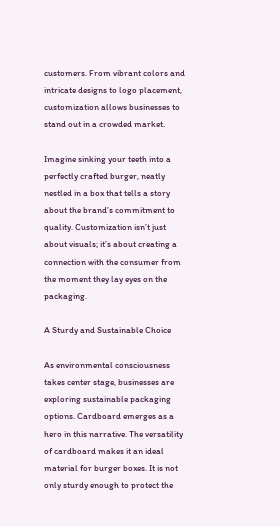customers. From vibrant colors and intricate designs to logo placement, customization allows businesses to stand out in a crowded market.

Imagine sinking your teeth into a perfectly crafted burger, neatly nestled in a box that tells a story about the brand’s commitment to quality. Customization isn’t just about visuals; it’s about creating a connection with the consumer from the moment they lay eyes on the packaging.

A Sturdy and Sustainable Choice

As environmental consciousness takes center stage, businesses are exploring sustainable packaging options. Cardboard emerges as a hero in this narrative. The versatility of cardboard makes it an ideal material for burger boxes. It is not only sturdy enough to protect the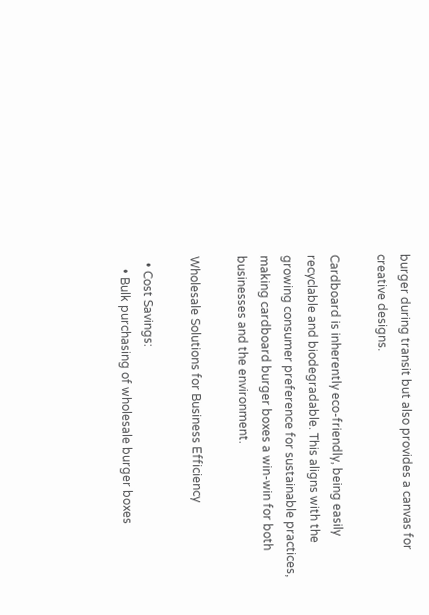burger during transit but also provides a canvas for creative designs.

Cardboard is inherently eco-friendly, being easily recyclable and biodegradable. This aligns with the growing consumer preference for sustainable practices, making cardboard burger boxes a win-win for both businesses and the environment.

Wholesale Solutions for Business Efficiency

  • Cost Savings:
    • Bulk purchasing of wholesale burger boxes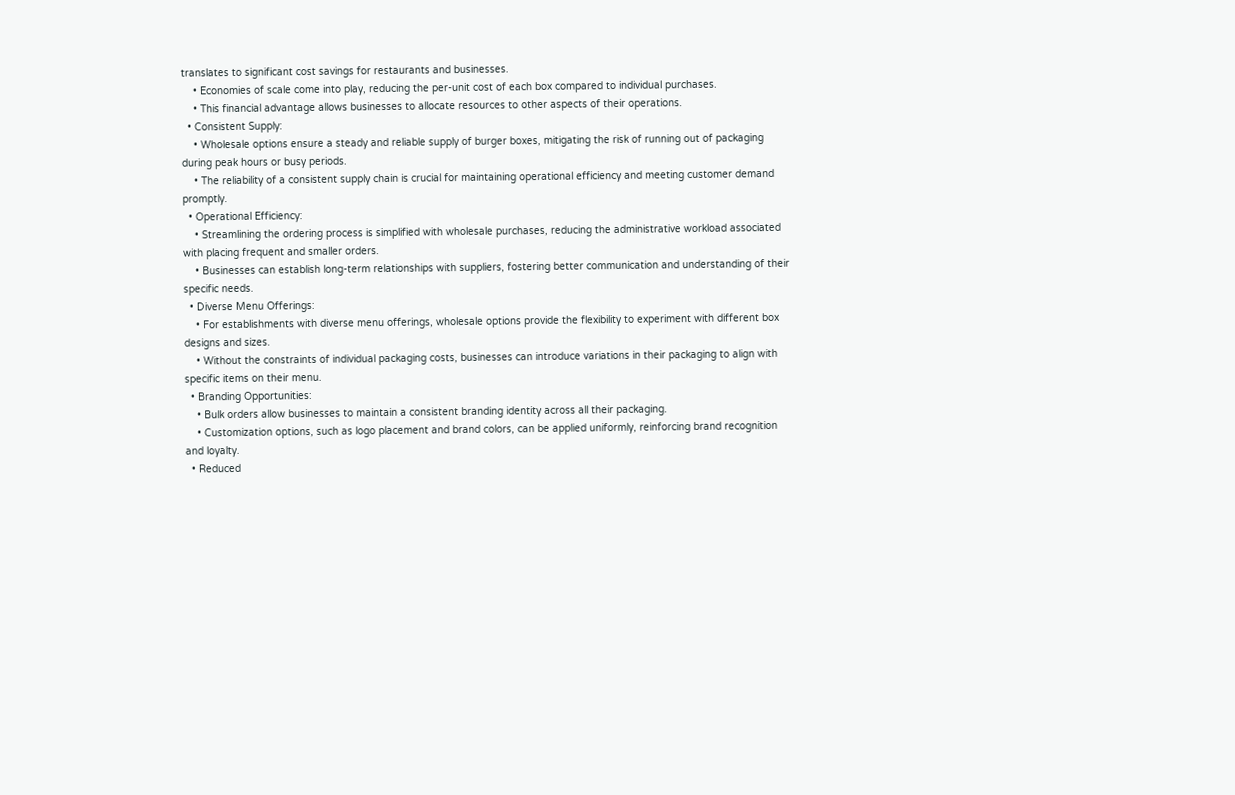translates to significant cost savings for restaurants and businesses.
    • Economies of scale come into play, reducing the per-unit cost of each box compared to individual purchases.
    • This financial advantage allows businesses to allocate resources to other aspects of their operations.
  • Consistent Supply:
    • Wholesale options ensure a steady and reliable supply of burger boxes, mitigating the risk of running out of packaging during peak hours or busy periods.
    • The reliability of a consistent supply chain is crucial for maintaining operational efficiency and meeting customer demand promptly.
  • Operational Efficiency:
    • Streamlining the ordering process is simplified with wholesale purchases, reducing the administrative workload associated with placing frequent and smaller orders.
    • Businesses can establish long-term relationships with suppliers, fostering better communication and understanding of their specific needs.
  • Diverse Menu Offerings:
    • For establishments with diverse menu offerings, wholesale options provide the flexibility to experiment with different box designs and sizes.
    • Without the constraints of individual packaging costs, businesses can introduce variations in their packaging to align with specific items on their menu.
  • Branding Opportunities:
    • Bulk orders allow businesses to maintain a consistent branding identity across all their packaging.
    • Customization options, such as logo placement and brand colors, can be applied uniformly, reinforcing brand recognition and loyalty.
  • Reduced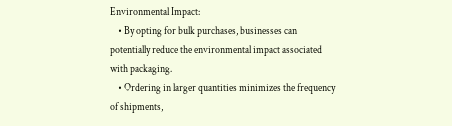Environmental Impact:
    • By opting for bulk purchases, businesses can potentially reduce the environmental impact associated with packaging.
    • Ordering in larger quantities minimizes the frequency of shipments,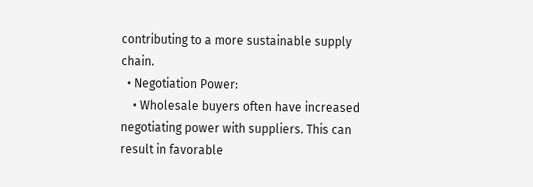contributing to a more sustainable supply chain.
  • Negotiation Power:
    • Wholesale buyers often have increased negotiating power with suppliers. This can result in favorable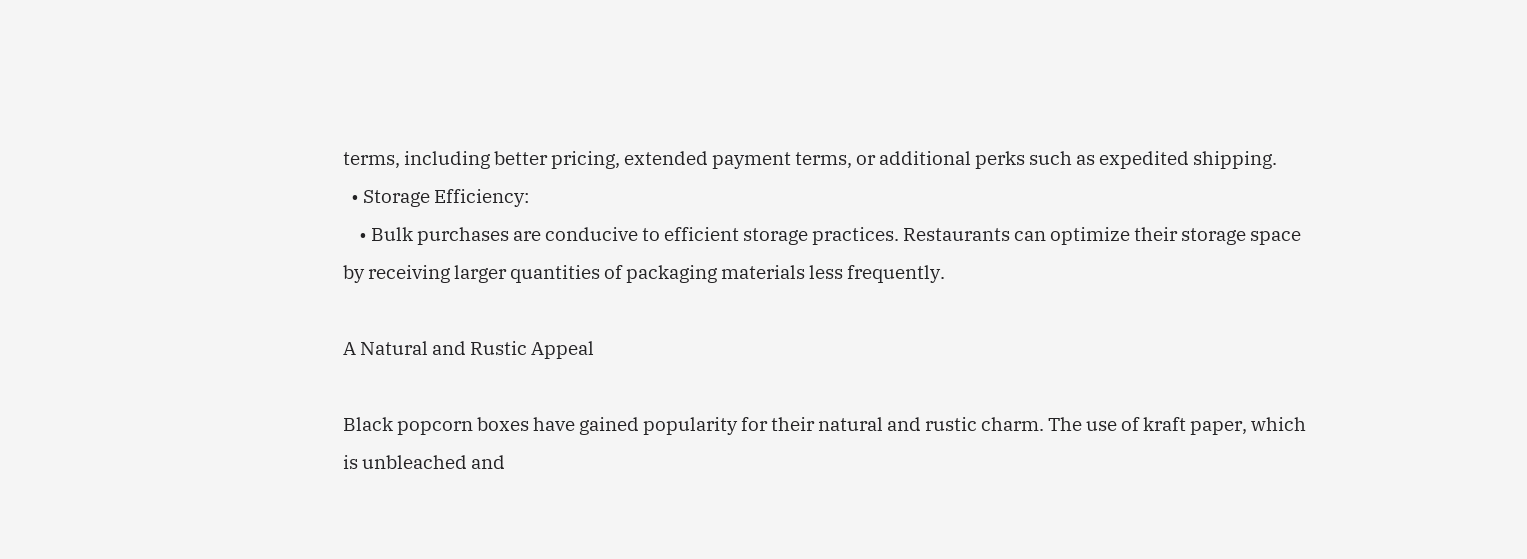terms, including better pricing, extended payment terms, or additional perks such as expedited shipping.
  • Storage Efficiency:
    • Bulk purchases are conducive to efficient storage practices. Restaurants can optimize their storage space by receiving larger quantities of packaging materials less frequently.

A Natural and Rustic Appeal

Black popcorn boxes have gained popularity for their natural and rustic charm. The use of kraft paper, which is unbleached and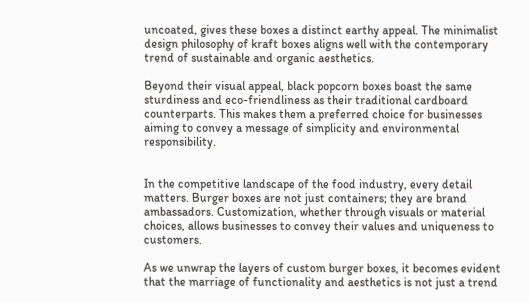uncoated, gives these boxes a distinct earthy appeal. The minimalist design philosophy of kraft boxes aligns well with the contemporary trend of sustainable and organic aesthetics.

Beyond their visual appeal, black popcorn boxes boast the same sturdiness and eco-friendliness as their traditional cardboard counterparts. This makes them a preferred choice for businesses aiming to convey a message of simplicity and environmental responsibility.


In the competitive landscape of the food industry, every detail matters. Burger boxes are not just containers; they are brand ambassadors. Customization, whether through visuals or material choices, allows businesses to convey their values and uniqueness to customers.

As we unwrap the layers of custom burger boxes, it becomes evident that the marriage of functionality and aesthetics is not just a trend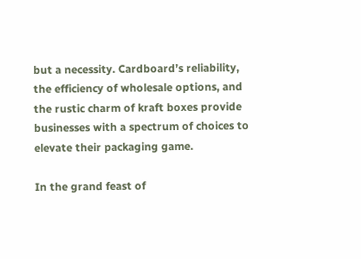but a necessity. Cardboard’s reliability, the efficiency of wholesale options, and the rustic charm of kraft boxes provide businesses with a spectrum of choices to elevate their packaging game.

In the grand feast of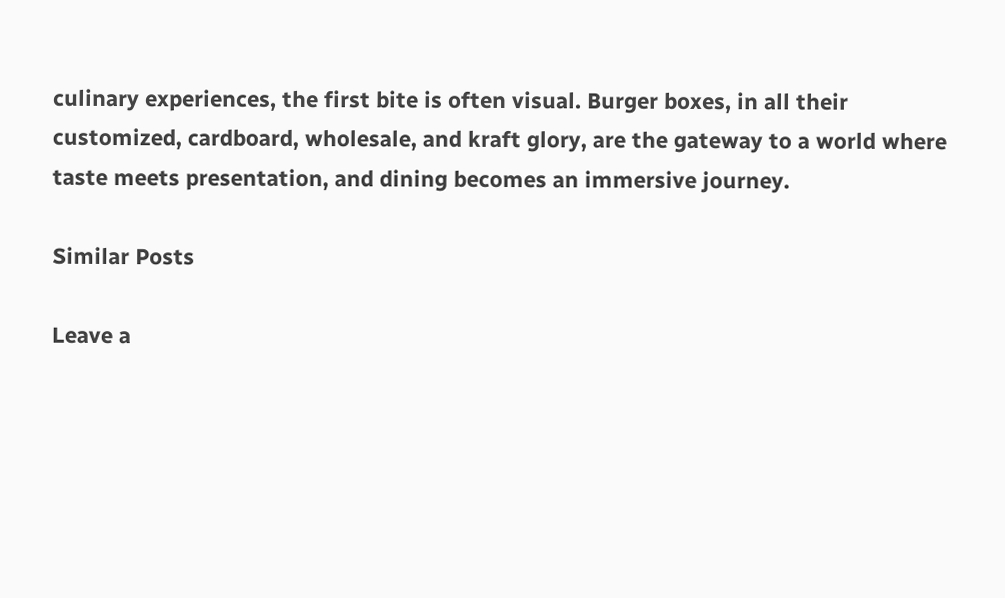culinary experiences, the first bite is often visual. Burger boxes, in all their customized, cardboard, wholesale, and kraft glory, are the gateway to a world where taste meets presentation, and dining becomes an immersive journey.

Similar Posts

Leave a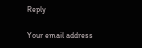Reply

Your email address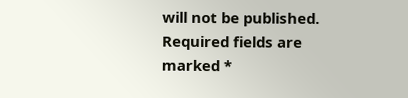will not be published. Required fields are marked *